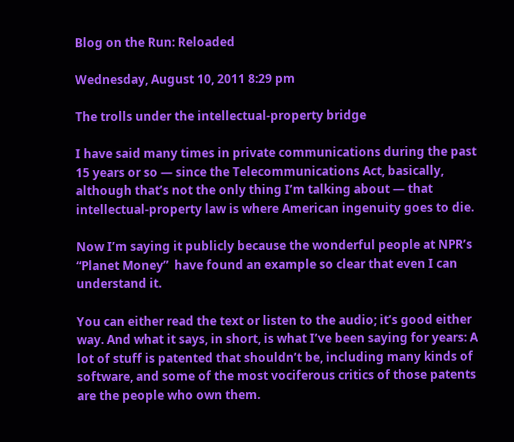Blog on the Run: Reloaded

Wednesday, August 10, 2011 8:29 pm

The trolls under the intellectual-property bridge

I have said many times in private communications during the past 15 years or so — since the Telecommunications Act, basically, although that’s not the only thing I’m talking about — that intellectual-property law is where American ingenuity goes to die.

Now I’m saying it publicly because the wonderful people at NPR’s “Planet Money”  have found an example so clear that even I can understand it.

You can either read the text or listen to the audio; it’s good either way. And what it says, in short, is what I’ve been saying for years: A lot of stuff is patented that shouldn’t be, including many kinds of software, and some of the most vociferous critics of those patents are the people who own them.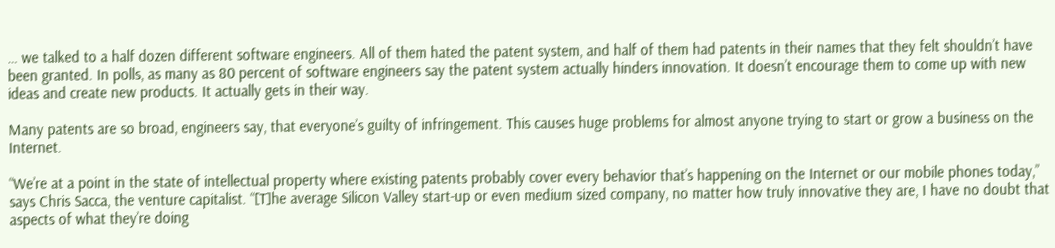… we talked to a half dozen different software engineers. All of them hated the patent system, and half of them had patents in their names that they felt shouldn’t have been granted. In polls, as many as 80 percent of software engineers say the patent system actually hinders innovation. It doesn’t encourage them to come up with new ideas and create new products. It actually gets in their way.

Many patents are so broad, engineers say, that everyone’s guilty of infringement. This causes huge problems for almost anyone trying to start or grow a business on the Internet.

“We’re at a point in the state of intellectual property where existing patents probably cover every behavior that’s happening on the Internet or our mobile phones today,” says Chris Sacca, the venture capitalist. “[T]he average Silicon Valley start-up or even medium sized company, no matter how truly innovative they are, I have no doubt that aspects of what they’re doing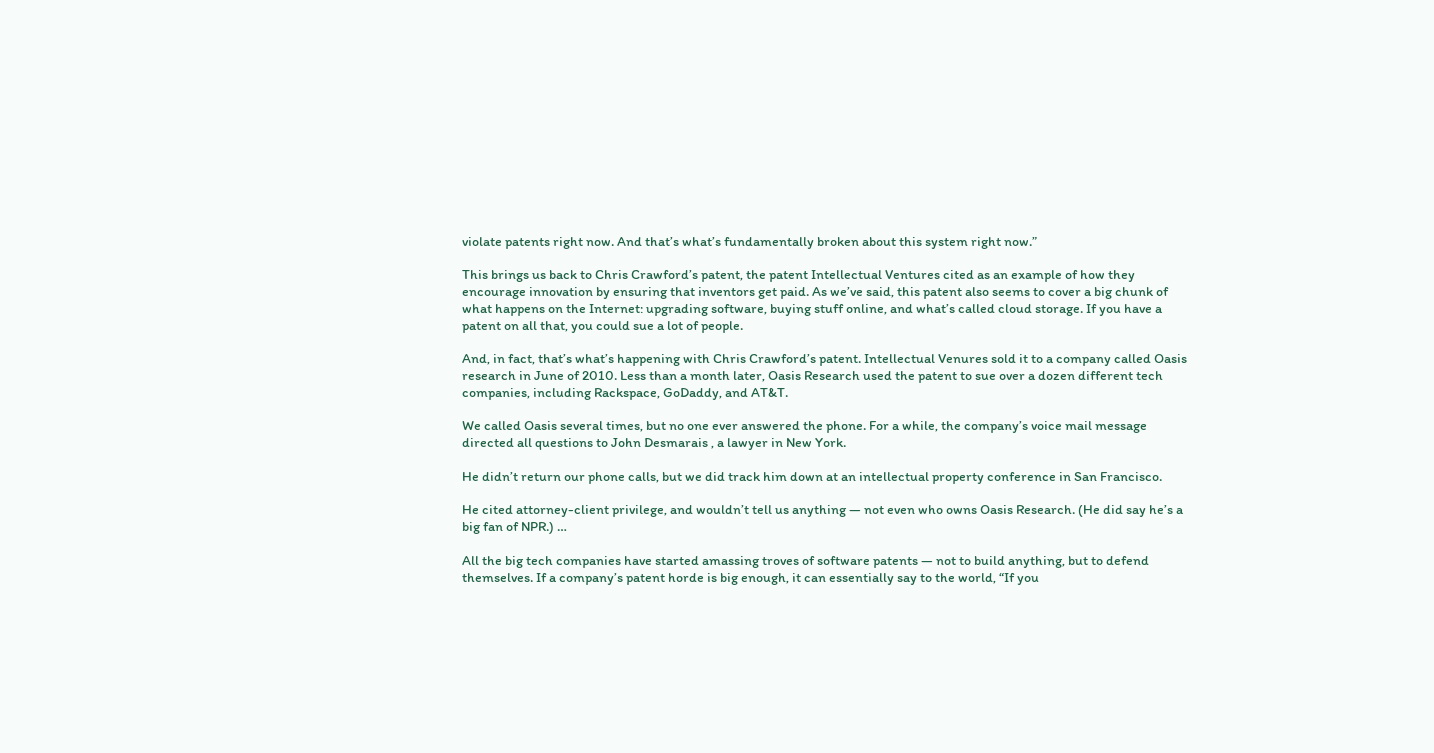violate patents right now. And that’s what’s fundamentally broken about this system right now.”

This brings us back to Chris Crawford’s patent, the patent Intellectual Ventures cited as an example of how they encourage innovation by ensuring that inventors get paid. As we’ve said, this patent also seems to cover a big chunk of what happens on the Internet: upgrading software, buying stuff online, and what’s called cloud storage. If you have a patent on all that, you could sue a lot of people.

And, in fact, that’s what’s happening with Chris Crawford’s patent. Intellectual Venures sold it to a company called Oasis research in June of 2010. Less than a month later, Oasis Research used the patent to sue over a dozen different tech companies, including Rackspace, GoDaddy, and AT&T.

We called Oasis several times, but no one ever answered the phone. For a while, the company’s voice mail message directed all questions to John Desmarais , a lawyer in New York.

He didn’t return our phone calls, but we did track him down at an intellectual property conference in San Francisco.

He cited attorney-client privilege, and wouldn’t tell us anything — not even who owns Oasis Research. (He did say he’s a big fan of NPR.) …

All the big tech companies have started amassing troves of software patents — not to build anything, but to defend themselves. If a company’s patent horde is big enough, it can essentially say to the world, “If you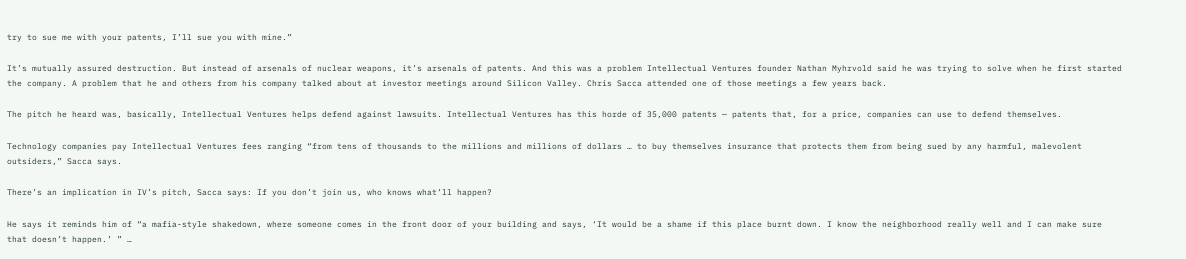try to sue me with your patents, I’ll sue you with mine.”

It’s mutually assured destruction. But instead of arsenals of nuclear weapons, it’s arsenals of patents. And this was a problem Intellectual Ventures founder Nathan Myhrvold said he was trying to solve when he first started the company. A problem that he and others from his company talked about at investor meetings around Silicon Valley. Chris Sacca attended one of those meetings a few years back.

The pitch he heard was, basically, Intellectual Ventures helps defend against lawsuits. Intellectual Ventures has this horde of 35,000 patents — patents that, for a price, companies can use to defend themselves.

Technology companies pay Intellectual Ventures fees ranging “from tens of thousands to the millions and millions of dollars … to buy themselves insurance that protects them from being sued by any harmful, malevolent outsiders,” Sacca says.

There’s an implication in IV’s pitch, Sacca says: If you don’t join us, who knows what’ll happen?

He says it reminds him of “a mafia-style shakedown, where someone comes in the front door of your building and says, ‘It would be a shame if this place burnt down. I know the neighborhood really well and I can make sure that doesn’t happen.’ ” …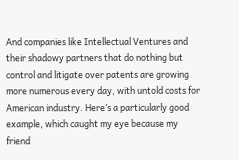And companies like Intellectual Ventures and their shadowy partners that do nothing but control and litigate over patents are growing more numerous every day, with untold costs for American industry. Here’s a particularly good example, which caught my eye because my friend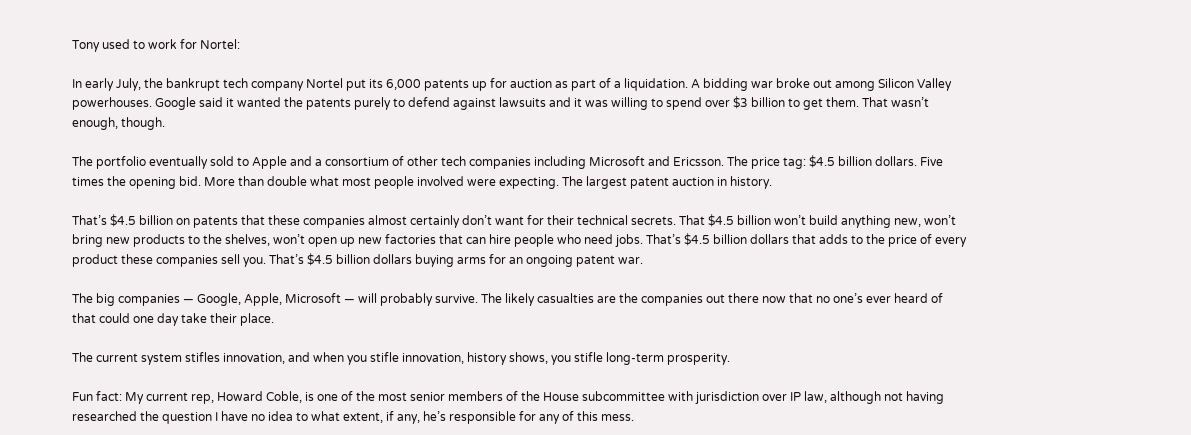Tony used to work for Nortel:

In early July, the bankrupt tech company Nortel put its 6,000 patents up for auction as part of a liquidation. A bidding war broke out among Silicon Valley powerhouses. Google said it wanted the patents purely to defend against lawsuits and it was willing to spend over $3 billion to get them. That wasn’t enough, though.

The portfolio eventually sold to Apple and a consortium of other tech companies including Microsoft and Ericsson. The price tag: $4.5 billion dollars. Five times the opening bid. More than double what most people involved were expecting. The largest patent auction in history.

That’s $4.5 billion on patents that these companies almost certainly don’t want for their technical secrets. That $4.5 billion won’t build anything new, won’t bring new products to the shelves, won’t open up new factories that can hire people who need jobs. That’s $4.5 billion dollars that adds to the price of every product these companies sell you. That’s $4.5 billion dollars buying arms for an ongoing patent war.

The big companies — Google, Apple, Microsoft — will probably survive. The likely casualties are the companies out there now that no one’s ever heard of that could one day take their place.

The current system stifles innovation, and when you stifle innovation, history shows, you stifle long-term prosperity.

Fun fact: My current rep, Howard Coble, is one of the most senior members of the House subcommittee with jurisdiction over IP law, although not having researched the question I have no idea to what extent, if any, he’s responsible for any of this mess.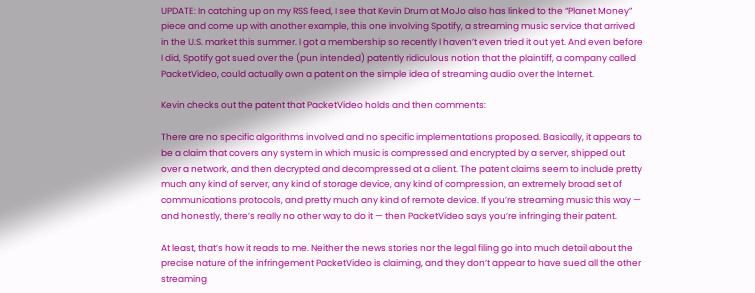UPDATE: In catching up on my RSS feed, I see that Kevin Drum at MoJo also has linked to the “Planet Money” piece and come up with another example, this one involving Spotify, a streaming music service that arrived in the U.S. market this summer. I got a membership so recently I haven’t even tried it out yet. And even before I did, Spotify got sued over the (pun intended) patently ridiculous notion that the plaintiff, a company called PacketVideo, could actually own a patent on the simple idea of streaming audio over the Internet.

Kevin checks out the patent that PacketVideo holds and then comments:

There are no specific algorithms involved and no specific implementations proposed. Basically, it appears to be a claim that covers any system in which music is compressed and encrypted by a server, shipped out over a network, and then decrypted and decompressed at a client. The patent claims seem to include pretty much any kind of server, any kind of storage device, any kind of compression, an extremely broad set of communications protocols, and pretty much any kind of remote device. If you’re streaming music this way — and honestly, there’s really no other way to do it — then PacketVideo says you’re infringing their patent.

At least, that’s how it reads to me. Neither the news stories nor the legal filing go into much detail about the precise nature of the infringement PacketVideo is claiming, and they don’t appear to have sued all the other streaming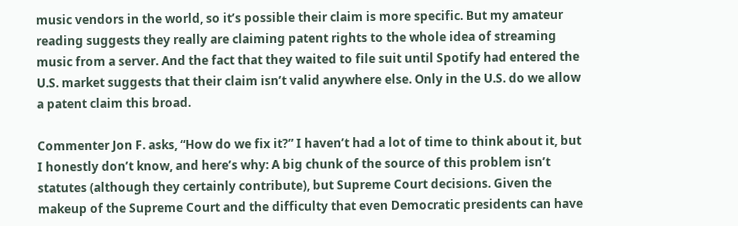music vendors in the world, so it’s possible their claim is more specific. But my amateur reading suggests they really are claiming patent rights to the whole idea of streaming music from a server. And the fact that they waited to file suit until Spotify had entered the U.S. market suggests that their claim isn’t valid anywhere else. Only in the U.S. do we allow a patent claim this broad.

Commenter Jon F. asks, “How do we fix it?” I haven’t had a lot of time to think about it, but I honestly don’t know, and here’s why: A big chunk of the source of this problem isn’t statutes (although they certainly contribute), but Supreme Court decisions. Given the makeup of the Supreme Court and the difficulty that even Democratic presidents can have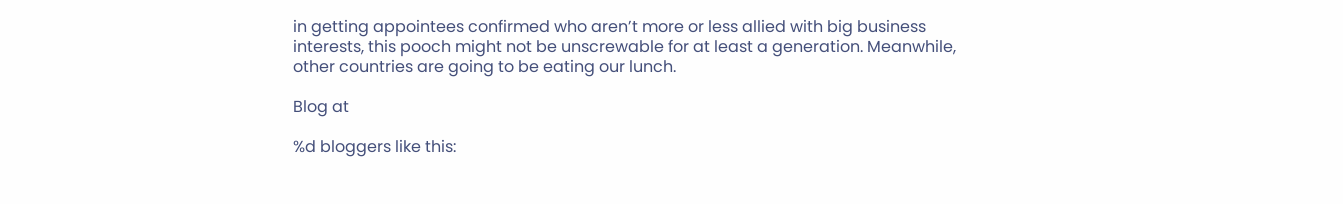in getting appointees confirmed who aren’t more or less allied with big business interests, this pooch might not be unscrewable for at least a generation. Meanwhile, other countries are going to be eating our lunch.

Blog at

%d bloggers like this: